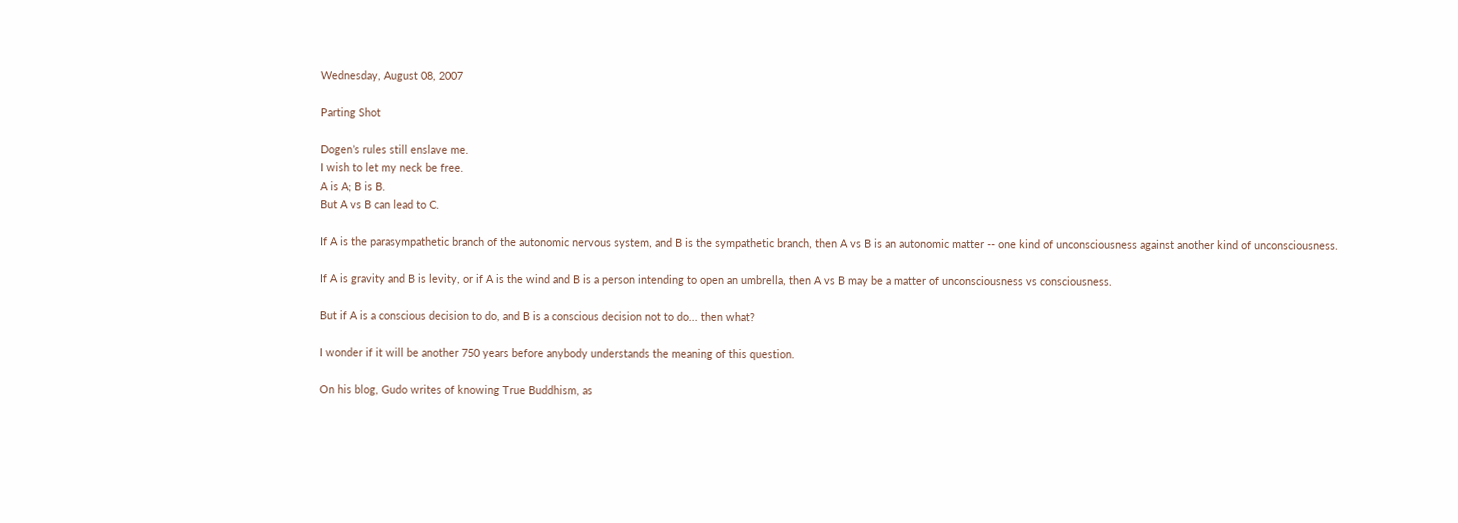Wednesday, August 08, 2007

Parting Shot

Dogen’s rules still enslave me.
I wish to let my neck be free.
A is A; B is B.
But A vs B can lead to C.

If A is the parasympathetic branch of the autonomic nervous system, and B is the sympathetic branch, then A vs B is an autonomic matter -- one kind of unconsciousness against another kind of unconsciousness.

If A is gravity and B is levity, or if A is the wind and B is a person intending to open an umbrella, then A vs B may be a matter of unconsciousness vs consciousness.

But if A is a conscious decision to do, and B is a conscious decision not to do... then what?

I wonder if it will be another 750 years before anybody understands the meaning of this question.

On his blog, Gudo writes of knowing True Buddhism, as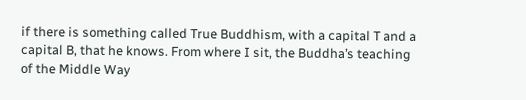if there is something called True Buddhism, with a capital T and a capital B, that he knows. From where I sit, the Buddha’s teaching of the Middle Way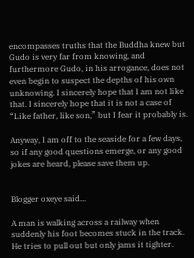encompasses truths that the Buddha knew but Gudo is very far from knowing, and furthermore Gudo, in his arrogance, does not even begin to suspect the depths of his own unknowing. I sincerely hope that I am not like that. I sincerely hope that it is not a case of “Like father, like son,” but I fear it probably is.

Anyway, I am off to the seaside for a few days, so if any good questions emerge, or any good jokes are heard, please save them up.


Blogger oxeye said...

A man is walking across a railway when suddenly his foot becomes stuck in the track. He tries to pull out but only jams it tighter.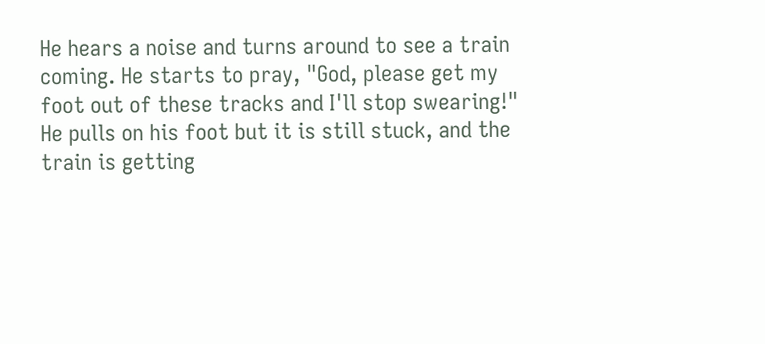He hears a noise and turns around to see a train coming. He starts to pray, "God, please get my foot out of these tracks and I'll stop swearing!" He pulls on his foot but it is still stuck, and the train is getting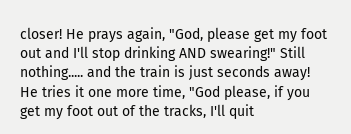closer! He prays again, "God, please get my foot out and I'll stop drinking AND swearing!" Still nothing..... and the train is just seconds away! He tries it one more time, "God please, if you get my foot out of the tracks, I'll quit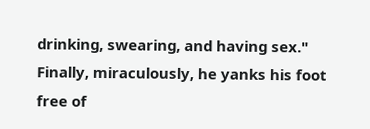drinking, swearing, and having sex." Finally, miraculously, he yanks his foot free of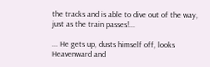the tracks and is able to dive out of the way, just as the train passes!...

... He gets up, dusts himself off, looks Heavenward and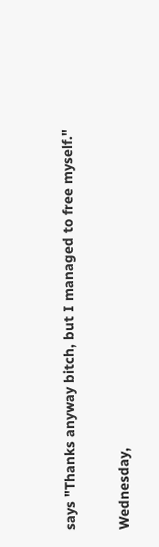says "Thanks anyway bitch, but I managed to free myself."

Wednesday,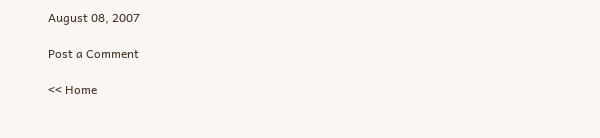August 08, 2007

Post a Comment

<< Home